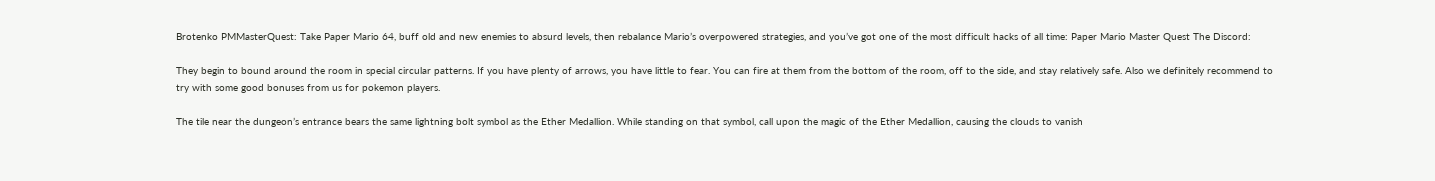Brotenko PMMasterQuest: Take Paper Mario 64, buff old and new enemies to absurd levels, then rebalance Mario’s overpowered strategies, and you’ve got one of the most difficult hacks of all time: Paper Mario Master Quest The Discord:

They begin to bound around the room in special circular patterns. If you have plenty of arrows, you have little to fear. You can fire at them from the bottom of the room, off to the side, and stay relatively safe. Also we definitely recommend to try with some good bonuses from us for pokemon players.

The tile near the dungeon’s entrance bears the same lightning bolt symbol as the Ether Medallion. While standing on that symbol, call upon the magic of the Ether Medallion, causing the clouds to vanish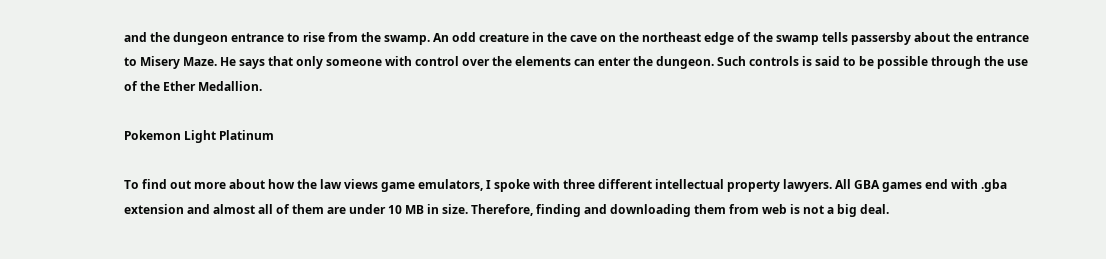and the dungeon entrance to rise from the swamp. An odd creature in the cave on the northeast edge of the swamp tells passersby about the entrance to Misery Maze. He says that only someone with control over the elements can enter the dungeon. Such controls is said to be possible through the use of the Ether Medallion.

Pokemon Light Platinum

To find out more about how the law views game emulators, I spoke with three different intellectual property lawyers. All GBA games end with .gba extension and almost all of them are under 10 MB in size. Therefore, finding and downloading them from web is not a big deal.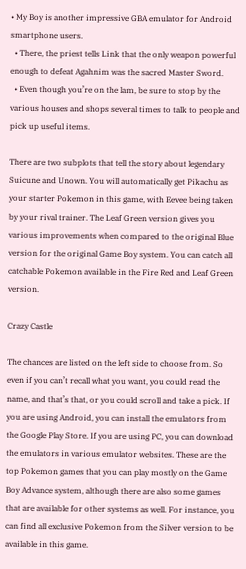• My Boy is another impressive GBA emulator for Android smartphone users.
  • There, the priest tells Link that the only weapon powerful enough to defeat Agahnim was the sacred Master Sword.
  • Even though you’re on the lam, be sure to stop by the various houses and shops several times to talk to people and pick up useful items.

There are two subplots that tell the story about legendary Suicune and Unown. You will automatically get Pikachu as your starter Pokemon in this game, with Eevee being taken by your rival trainer. The Leaf Green version gives you various improvements when compared to the original Blue version for the original Game Boy system. You can catch all catchable Pokemon available in the Fire Red and Leaf Green version.

Crazy Castle

The chances are listed on the left side to choose from. So even if you can’t recall what you want, you could read the name, and that’s that, or you could scroll and take a pick. If you are using Android, you can install the emulators from the Google Play Store. If you are using PC, you can download the emulators in various emulator websites. These are the top Pokemon games that you can play mostly on the Game Boy Advance system, although there are also some games that are available for other systems as well. For instance, you can find all exclusive Pokemon from the Silver version to be available in this game.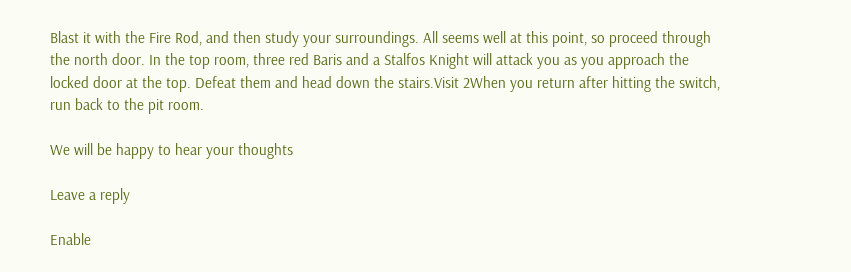Blast it with the Fire Rod, and then study your surroundings. All seems well at this point, so proceed through the north door. In the top room, three red Baris and a Stalfos Knight will attack you as you approach the locked door at the top. Defeat them and head down the stairs.Visit 2When you return after hitting the switch, run back to the pit room.

We will be happy to hear your thoughts

Leave a reply

Enable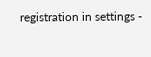registration in settings -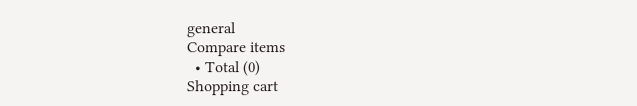general
Compare items
  • Total (0)
Shopping cart